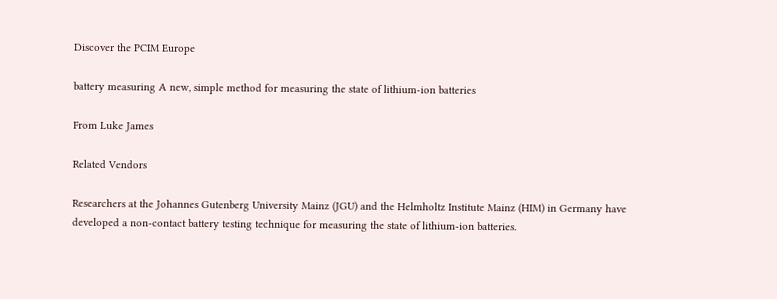Discover the PCIM Europe

battery measuring A new, simple method for measuring the state of lithium-ion batteries

From Luke James

Related Vendors

Researchers at the Johannes Gutenberg University Mainz (JGU) and the Helmholtz Institute Mainz (HIM) in Germany have developed a non-contact battery testing technique for measuring the state of lithium-ion batteries.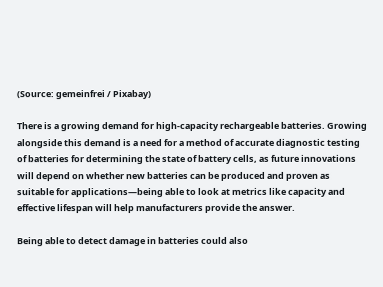(Source: gemeinfrei / Pixabay)

There is a growing demand for high-capacity rechargeable batteries. Growing alongside this demand is a need for a method of accurate diagnostic testing of batteries for determining the state of battery cells, as future innovations will depend on whether new batteries can be produced and proven as suitable for applications—being able to look at metrics like capacity and effective lifespan will help manufacturers provide the answer.

Being able to detect damage in batteries could also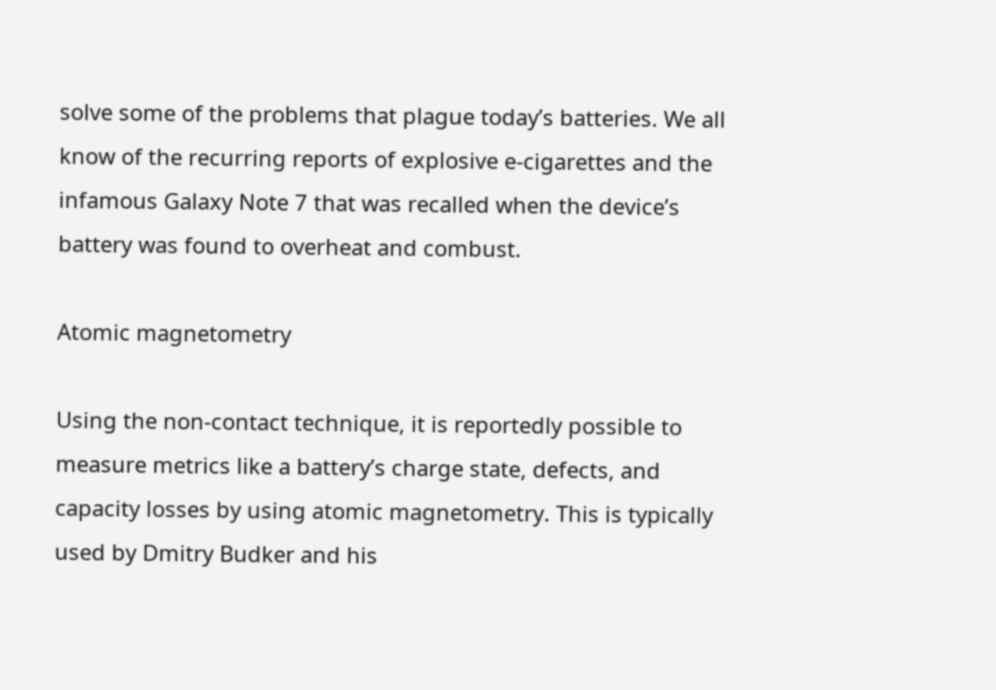solve some of the problems that plague today’s batteries. We all know of the recurring reports of explosive e-cigarettes and the infamous Galaxy Note 7 that was recalled when the device’s battery was found to overheat and combust.

Atomic magnetometry

Using the non-contact technique, it is reportedly possible to measure metrics like a battery’s charge state, defects, and capacity losses by using atomic magnetometry. This is typically used by Dmitry Budker and his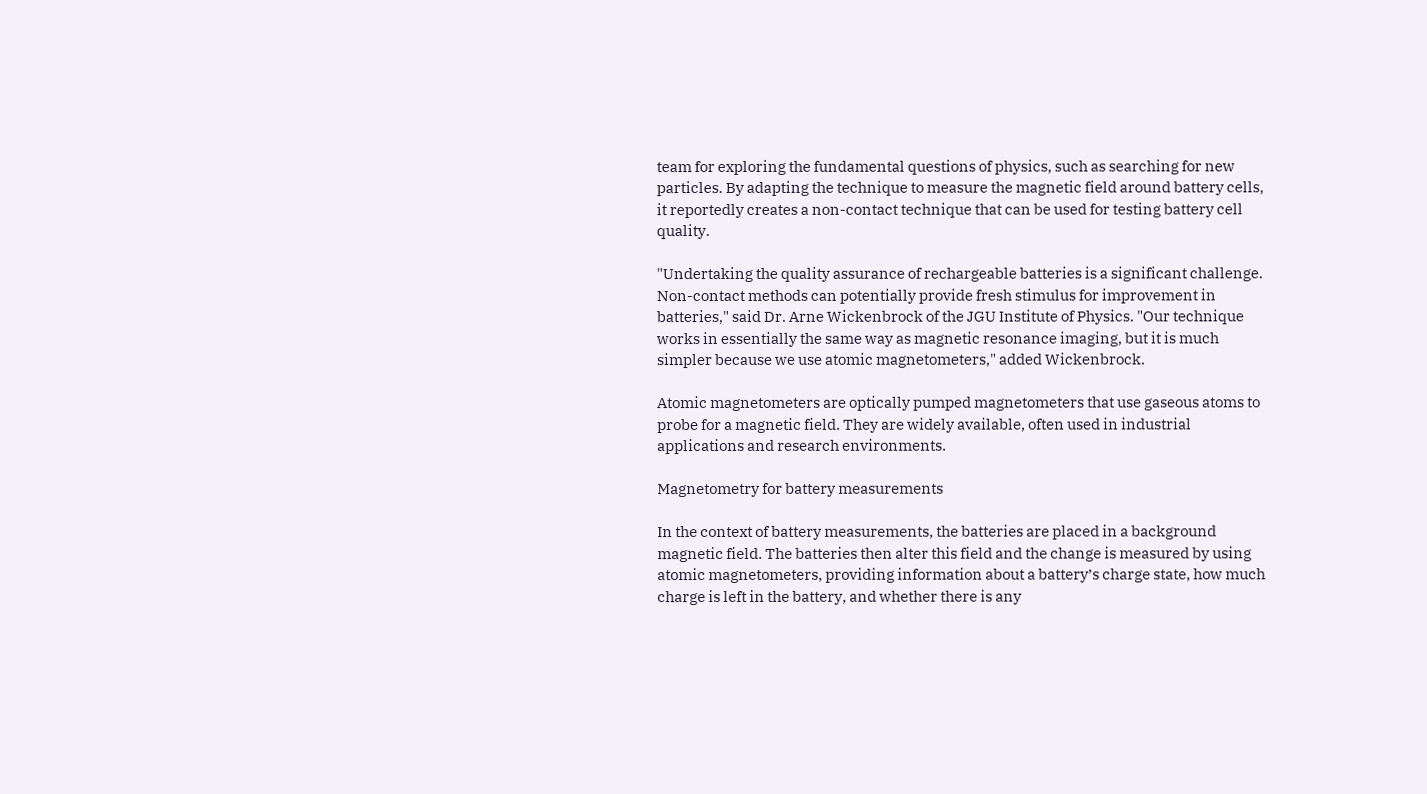team for exploring the fundamental questions of physics, such as searching for new particles. By adapting the technique to measure the magnetic field around battery cells, it reportedly creates a non-contact technique that can be used for testing battery cell quality.

"Undertaking the quality assurance of rechargeable batteries is a significant challenge. Non-contact methods can potentially provide fresh stimulus for improvement in batteries," said Dr. Arne Wickenbrock of the JGU Institute of Physics. "Our technique works in essentially the same way as magnetic resonance imaging, but it is much simpler because we use atomic magnetometers," added Wickenbrock.

Atomic magnetometers are optically pumped magnetometers that use gaseous atoms to probe for a magnetic field. They are widely available, often used in industrial applications and research environments.

Magnetometry for battery measurements

In the context of battery measurements, the batteries are placed in a background magnetic field. The batteries then alter this field and the change is measured by using atomic magnetometers, providing information about a battery’s charge state, how much charge is left in the battery, and whether there is any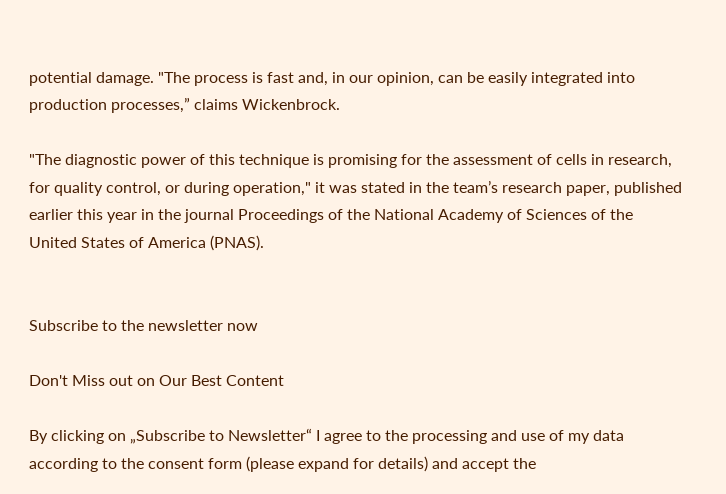potential damage. "The process is fast and, in our opinion, can be easily integrated into production processes,” claims Wickenbrock.

"The diagnostic power of this technique is promising for the assessment of cells in research, for quality control, or during operation," it was stated in the team’s research paper, published earlier this year in the journal Proceedings of the National Academy of Sciences of the United States of America (PNAS).


Subscribe to the newsletter now

Don't Miss out on Our Best Content

By clicking on „Subscribe to Newsletter“ I agree to the processing and use of my data according to the consent form (please expand for details) and accept the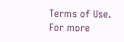Terms of Use. For more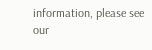information, please see our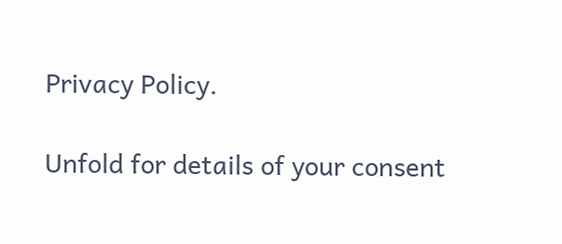Privacy Policy.

Unfold for details of your consent